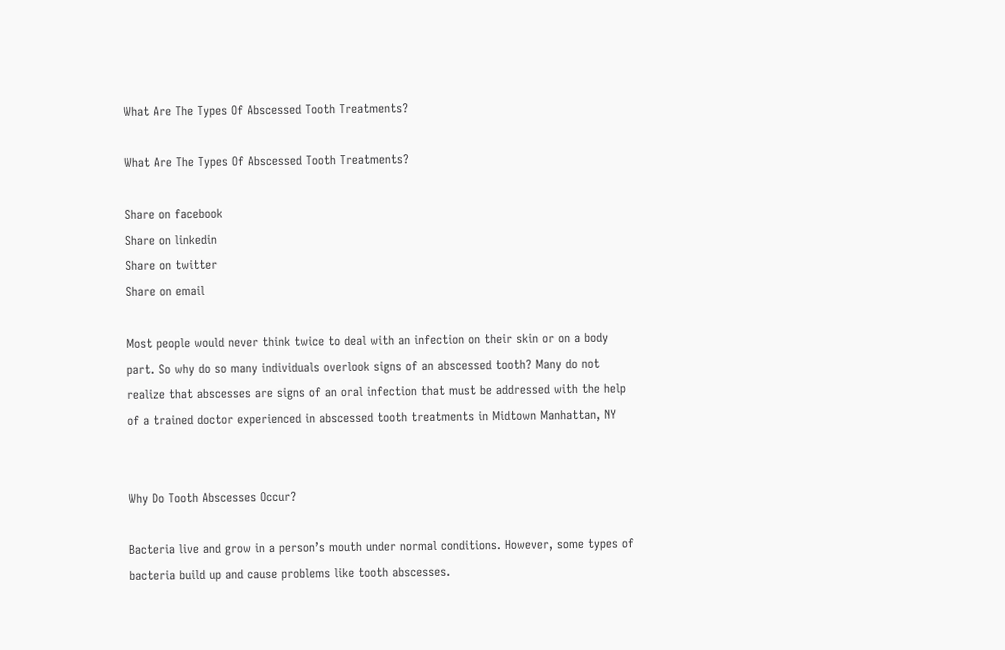What Are The Types Of Abscessed Tooth Treatments?

What Are The Types Of Abscessed Tooth Treatments?

Share on facebook
Share on linkedin
Share on twitter
Share on email

Most people would never think twice to deal with an infection on their skin or on a body part. So why do so many individuals overlook signs of an abscessed tooth? Many do not realize that abscesses are signs of an oral infection that must be addressed with the help of a trained doctor experienced in abscessed tooth treatments in Midtown Manhattan, NY


Why Do Tooth Abscesses Occur?

Bacteria live and grow in a person’s mouth under normal conditions. However, some types of bacteria build up and cause problems like tooth abscesses.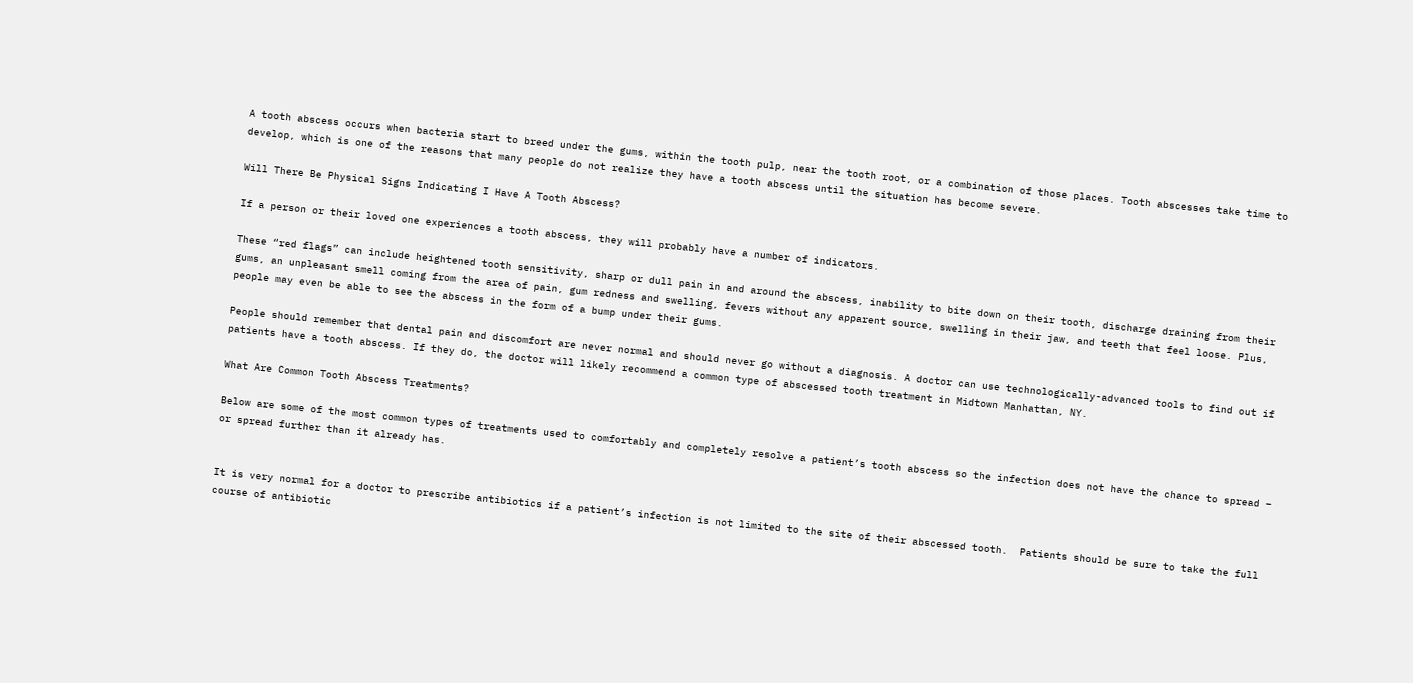A tooth abscess occurs when bacteria start to breed under the gums, within the tooth pulp, near the tooth root, or a combination of those places. Tooth abscesses take time to develop, which is one of the reasons that many people do not realize they have a tooth abscess until the situation has become severe.

Will There Be Physical Signs Indicating I Have A Tooth Abscess?

If a person or their loved one experiences a tooth abscess, they will probably have a number of indicators.

These “red flags” can include heightened tooth sensitivity, sharp or dull pain in and around the abscess, inability to bite down on their tooth, discharge draining from their gums, an unpleasant smell coming from the area of pain, gum redness and swelling, fevers without any apparent source, swelling in their jaw, and teeth that feel loose. Plus, people may even be able to see the abscess in the form of a bump under their gums.

People should remember that dental pain and discomfort are never normal and should never go without a diagnosis. A doctor can use technologically-advanced tools to find out if patients have a tooth abscess. If they do, the doctor will likely recommend a common type of abscessed tooth treatment in Midtown Manhattan, NY.

What Are Common Tooth Abscess Treatments?

Below are some of the most common types of treatments used to comfortably and completely resolve a patient’s tooth abscess so the infection does not have the chance to spread – or spread further than it already has.


It is very normal for a doctor to prescribe antibiotics if a patient’s infection is not limited to the site of their abscessed tooth.  Patients should be sure to take the full course of antibiotic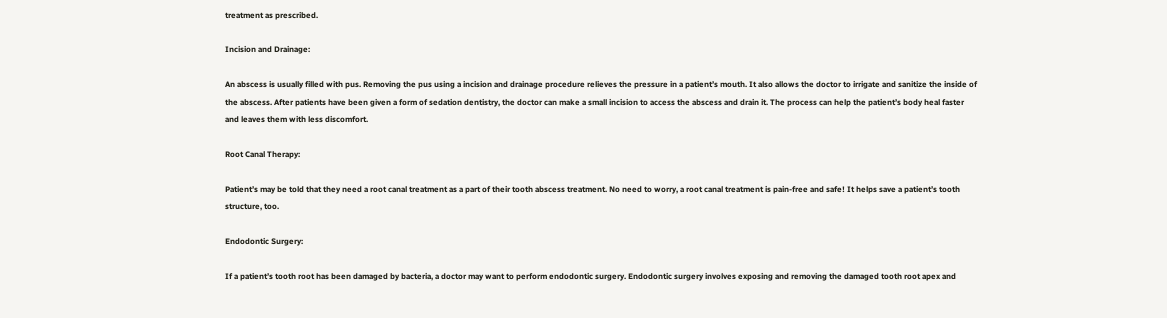treatment as prescribed.

Incision and Drainage:

An abscess is usually filled with pus. Removing the pus using a incision and drainage procedure relieves the pressure in a patient’s mouth. It also allows the doctor to irrigate and sanitize the inside of the abscess. After patients have been given a form of sedation dentistry, the doctor can make a small incision to access the abscess and drain it. The process can help the patient’s body heal faster and leaves them with less discomfort.

Root Canal Therapy:

Patient’s may be told that they need a root canal treatment as a part of their tooth abscess treatment. No need to worry, a root canal treatment is pain-free and safe! It helps save a patient’s tooth structure, too.

Endodontic Surgery:

If a patient’s tooth root has been damaged by bacteria, a doctor may want to perform endodontic surgery. Endodontic surgery involves exposing and removing the damaged tooth root apex and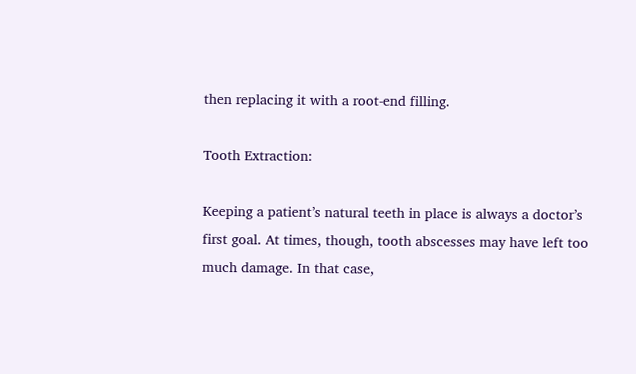then replacing it with a root-end filling.

Tooth Extraction:

Keeping a patient’s natural teeth in place is always a doctor’s first goal. At times, though, tooth abscesses may have left too much damage. In that case,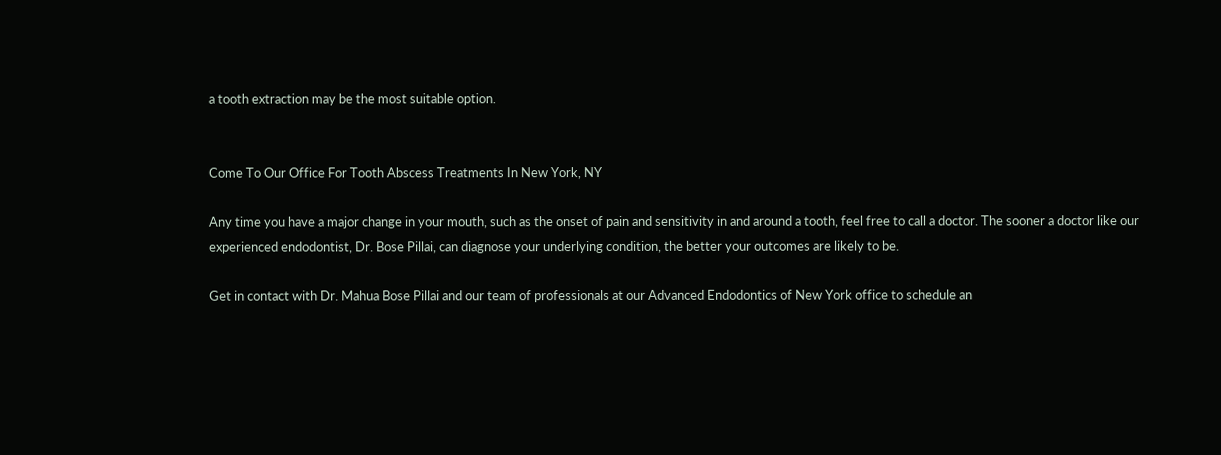a tooth extraction may be the most suitable option.


Come To Our Office For Tooth Abscess Treatments In New York, NY

Any time you have a major change in your mouth, such as the onset of pain and sensitivity in and around a tooth, feel free to call a doctor. The sooner a doctor like our experienced endodontist, Dr. Bose Pillai, can diagnose your underlying condition, the better your outcomes are likely to be.

Get in contact with Dr. Mahua Bose Pillai and our team of professionals at our Advanced Endodontics of New York office to schedule an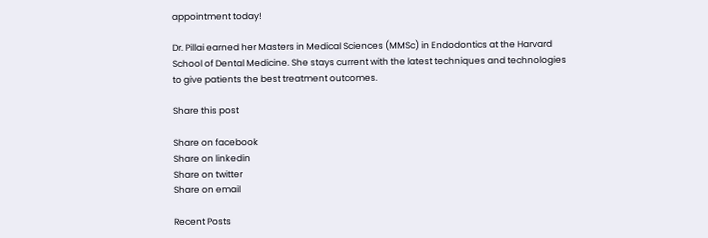appointment today!

Dr. Pillai earned her Masters in Medical Sciences (MMSc) in Endodontics at the Harvard School of Dental Medicine. She stays current with the latest techniques and technologies to give patients the best treatment outcomes.

Share this post

Share on facebook
Share on linkedin
Share on twitter
Share on email

Recent Posts